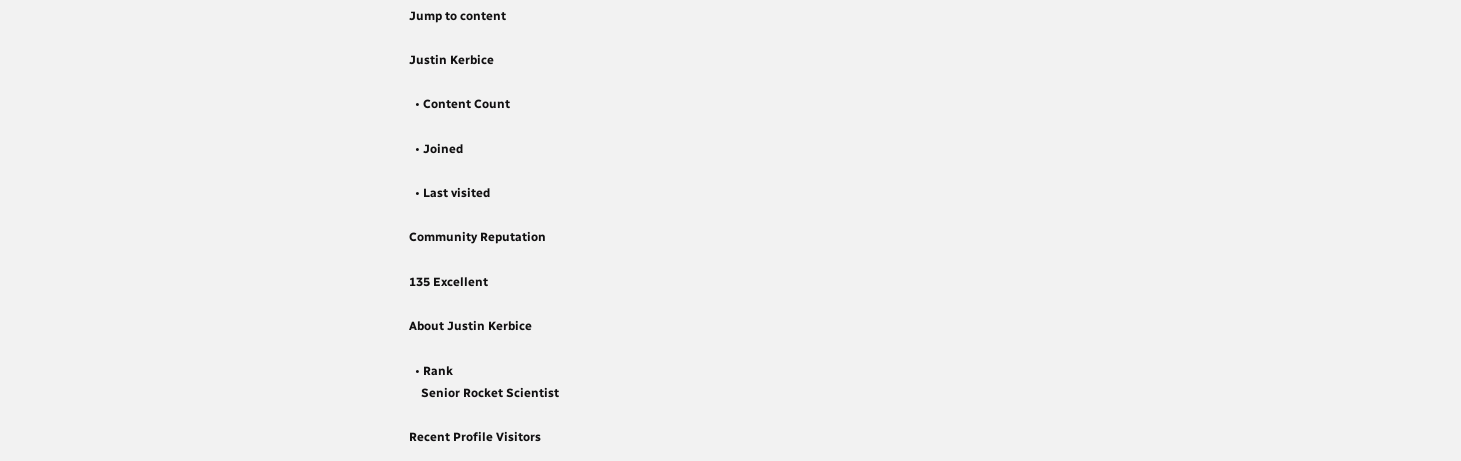Jump to content

Justin Kerbice

  • Content Count

  • Joined

  • Last visited

Community Reputation

135 Excellent

About Justin Kerbice

  • Rank
    Senior Rocket Scientist

Recent Profile Visitors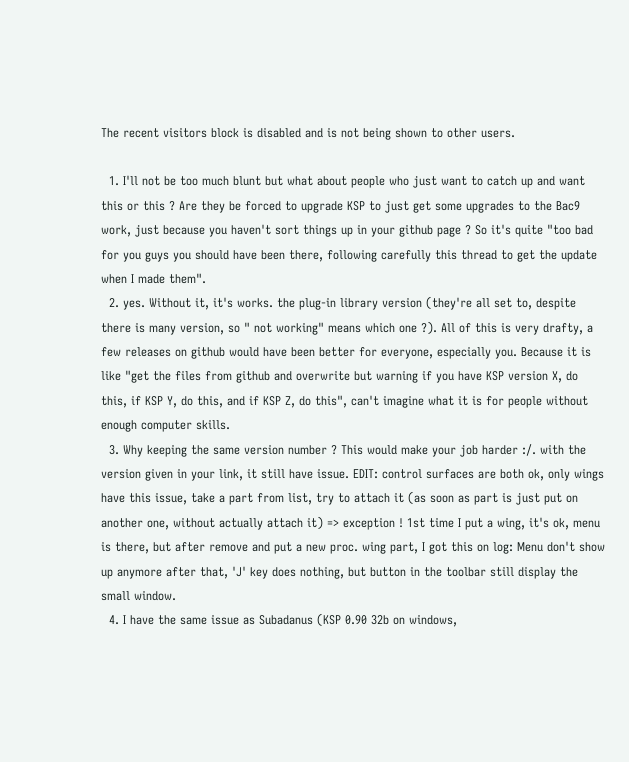The recent visitors block is disabled and is not being shown to other users.

  1. I'll not be too much blunt but what about people who just want to catch up and want this or this ? Are they be forced to upgrade KSP to just get some upgrades to the Bac9 work, just because you haven't sort things up in your github page ? So it's quite "too bad for you guys you should have been there, following carefully this thread to get the update when I made them".
  2. yes. Without it, it's works. the plug-in library version (they're all set to, despite there is many version, so " not working" means which one ?). All of this is very drafty, a few releases on github would have been better for everyone, especially you. Because it is like "get the files from github and overwrite but warning if you have KSP version X, do this, if KSP Y, do this, and if KSP Z, do this", can't imagine what it is for people without enough computer skills.
  3. Why keeping the same version number ? This would make your job harder :/. with the version given in your link, it still have issue. EDIT: control surfaces are both ok, only wings have this issue, take a part from list, try to attach it (as soon as part is just put on another one, without actually attach it) => exception ! 1st time I put a wing, it's ok, menu is there, but after remove and put a new proc. wing part, I got this on log: Menu don't show up anymore after that, 'J' key does nothing, but button in the toolbar still display the small window.
  4. I have the same issue as Subadanus (KSP 0.90 32b on windows,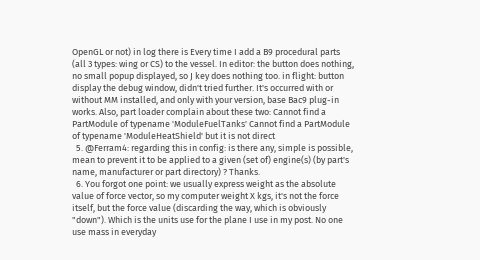OpenGL or not) in log there is Every time I add a B9 procedural parts (all 3 types: wing or CS) to the vessel. In editor: the button does nothing, no small popup displayed, so J key does nothing too. in flight: button display the debug window, didn't tried further. It's occurred with or without MM installed, and only with your version, base Bac9 plug-in works. Also, part loader complain about these two: Cannot find a PartModule of typename 'ModuleFuelTanks' Cannot find a PartModule of typename 'ModuleHeatShield' but it is not direct
  5. @Ferram4: regarding this in config: is there any, simple is possible, mean to prevent it to be applied to a given (set of) engine(s) (by part's name, manufacturer or part directory) ? Thanks.
  6. You forgot one point: we usually express weight as the absolute value of force vector, so my computer weight X kgs, it's not the force itself, but the force value (discarding the way, which is obviously "down"). Which is the units use for the plane I use in my post. No one use mass in everyday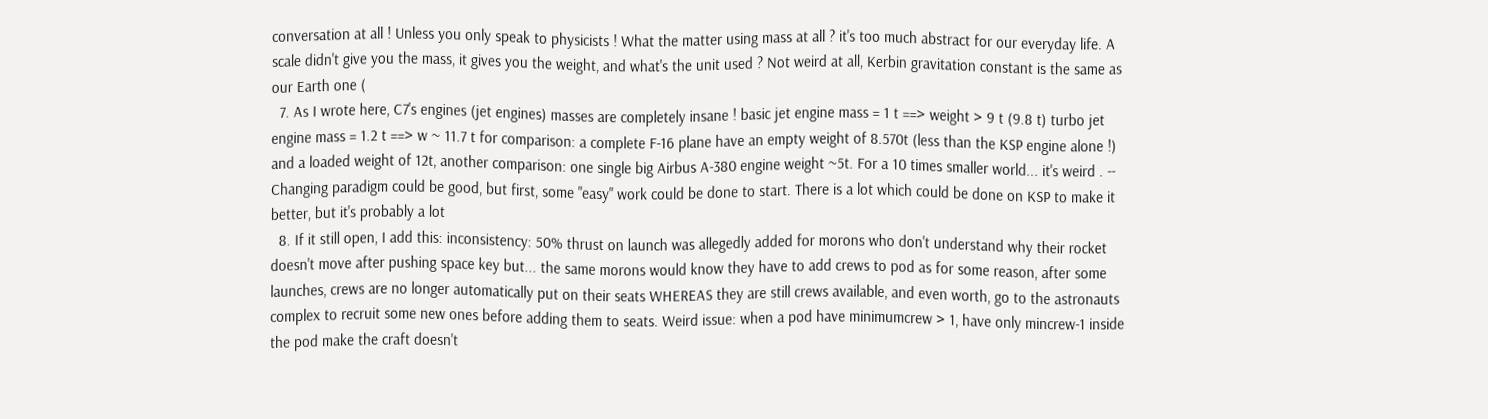conversation at all ! Unless you only speak to physicists ! What the matter using mass at all ? it's too much abstract for our everyday life. A scale didn't give you the mass, it gives you the weight, and what's the unit used ? Not weird at all, Kerbin gravitation constant is the same as our Earth one (
  7. As I wrote here, C7's engines (jet engines) masses are completely insane ! basic jet engine mass = 1 t ==> weight > 9 t (9.8 t) turbo jet engine mass = 1.2 t ==> w ~ 11.7 t for comparison: a complete F-16 plane have an empty weight of 8.570t (less than the KSP engine alone !) and a loaded weight of 12t, another comparison: one single big Airbus A-380 engine weight ~5t. For a 10 times smaller world... it's weird . -- Changing paradigm could be good, but first, some "easy" work could be done to start. There is a lot which could be done on KSP to make it better, but it's probably a lot
  8. If it still open, I add this: inconsistency: 50% thrust on launch was allegedly added for morons who don't understand why their rocket doesn't move after pushing space key but... the same morons would know they have to add crews to pod as for some reason, after some launches, crews are no longer automatically put on their seats WHEREAS they are still crews available, and even worth, go to the astronauts complex to recruit some new ones before adding them to seats. Weird issue: when a pod have minimumcrew > 1, have only mincrew-1 inside the pod make the craft doesn't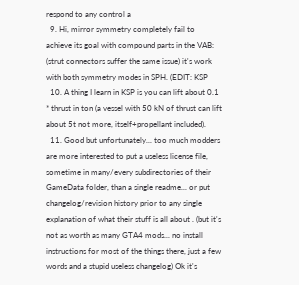respond to any control a
  9. Hi, mirror symmetry completely fail to achieve its goal with compound parts in the VAB: (strut connectors suffer the same issue) it's work with both symmetry modes in SPH. (EDIT: KSP
  10. A thing I learn in KSP is you can lift about 0.1 * thrust in ton (a vessel with 50 kN of thrust can lift about 5t not more, itself+propellant included).
  11. Good but unfortunately... too much modders are more interested to put a useless license file, sometime in many/every subdirectories of their GameData folder, than a single readme... or put changelog/revision history prior to any single explanation of what their stuff is all about . (but it's not as worth as many GTA4 mods... no install instructions for most of the things there, just a few words and a stupid useless changelog) Ok it's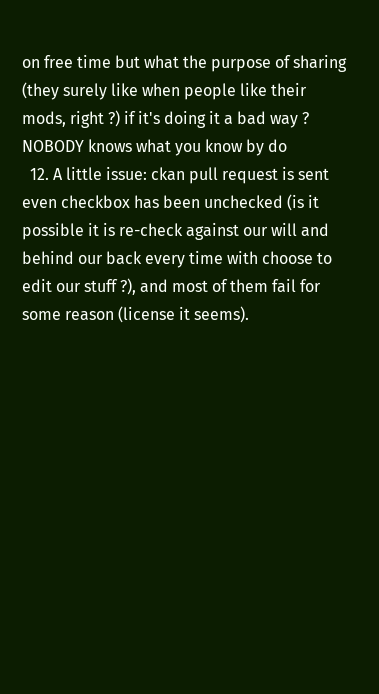on free time but what the purpose of sharing (they surely like when people like their mods, right ?) if it's doing it a bad way ? NOBODY knows what you know by do
  12. A little issue: ckan pull request is sent even checkbox has been unchecked (is it possible it is re-check against our will and behind our back every time with choose to edit our stuff ?), and most of them fail for some reason (license it seems).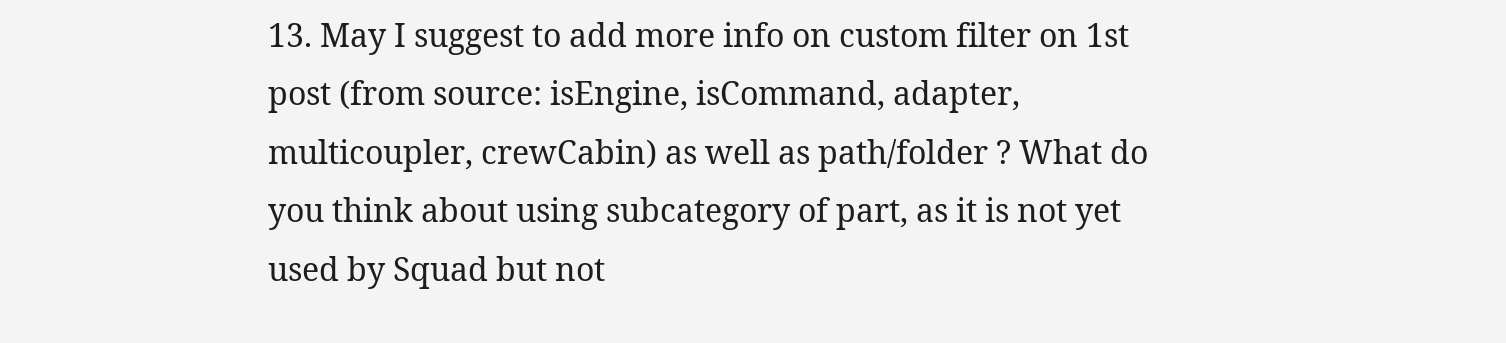13. May I suggest to add more info on custom filter on 1st post (from source: isEngine, isCommand, adapter, multicoupler, crewCabin) as well as path/folder ? What do you think about using subcategory of part, as it is not yet used by Squad but not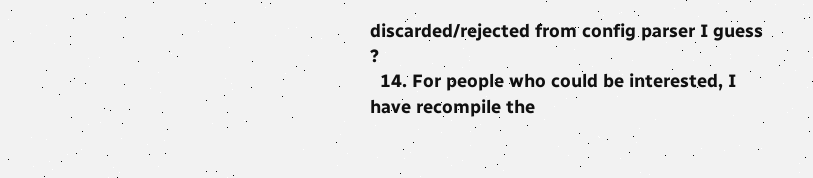discarded/rejected from config parser I guess ?
  14. For people who could be interested, I have recompile the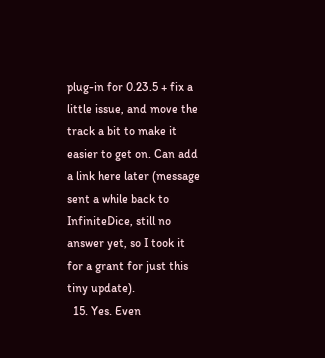plug-in for 0.23.5 + fix a little issue, and move the track a bit to make it easier to get on. Can add a link here later (message sent a while back to InfiniteDice, still no answer yet, so I took it for a grant for just this tiny update).
  15. Yes. Even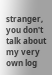stranger, you don't talk about my very own log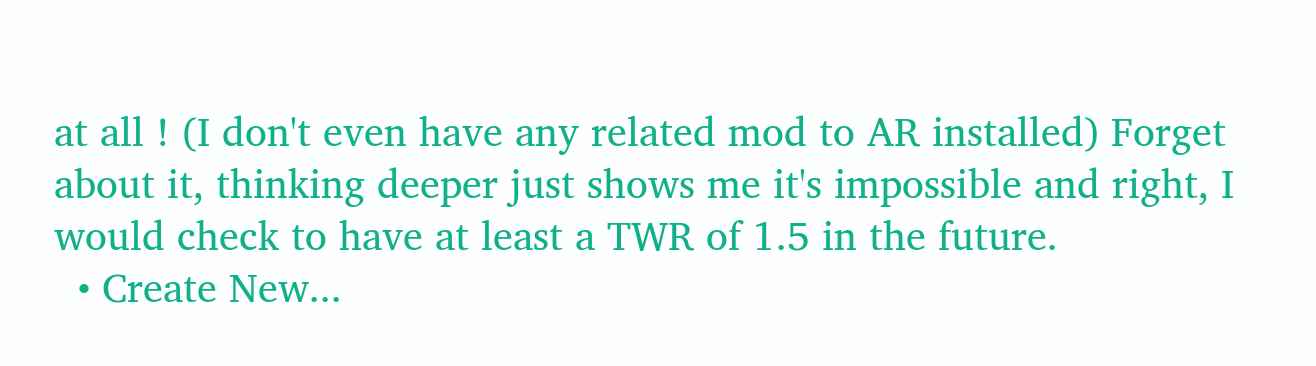at all ! (I don't even have any related mod to AR installed) Forget about it, thinking deeper just shows me it's impossible and right, I would check to have at least a TWR of 1.5 in the future.
  • Create New...